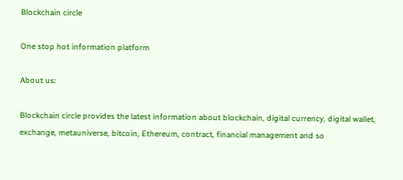Blockchain circle

One stop hot information platform

About us:

Blockchain circle provides the latest information about blockchain, digital currency, digital wallet, exchange, metauniverse, bitcoin, Ethereum, contract, financial management and so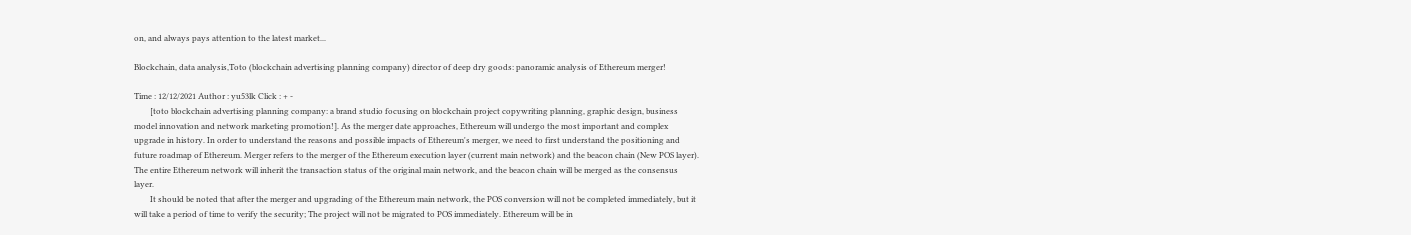on, and always pays attention to the latest market...

Blockchain, data analysis,Toto (blockchain advertising planning company) director of deep dry goods: panoramic analysis of Ethereum merger!

Time : 12/12/2021 Author : yu53lk Click : + -
        [toto blockchain advertising planning company: a brand studio focusing on blockchain project copywriting planning, graphic design, business model innovation and network marketing promotion!]. As the merger date approaches, Ethereum will undergo the most important and complex upgrade in history. In order to understand the reasons and possible impacts of Ethereum's merger, we need to first understand the positioning and future roadmap of Ethereum. Merger refers to the merger of the Ethereum execution layer (current main network) and the beacon chain (New POS layer). The entire Ethereum network will inherit the transaction status of the original main network, and the beacon chain will be merged as the consensus layer.
        It should be noted that after the merger and upgrading of the Ethereum main network, the POS conversion will not be completed immediately, but it will take a period of time to verify the security; The project will not be migrated to POS immediately. Ethereum will be in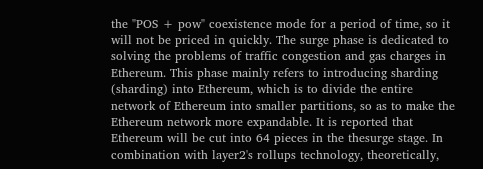the "POS + pow" coexistence mode for a period of time, so it will not be priced in quickly. The surge phase is dedicated to solving the problems of traffic congestion and gas charges in Ethereum. This phase mainly refers to introducing sharding (sharding) into Ethereum, which is to divide the entire network of Ethereum into smaller partitions, so as to make the Ethereum network more expandable. It is reported that Ethereum will be cut into 64 pieces in the thesurge stage. In combination with layer2's rollups technology, theoretically,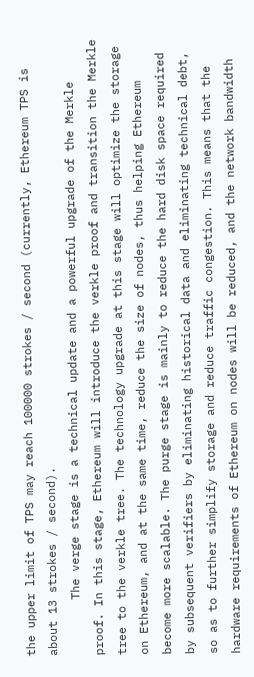the upper limit of TPS may reach 100000 strokes / second (currently, Ethereum TPS is about 13 strokes / second).
        The verge stage is a technical update and a powerful upgrade of the Merkle proof. In this stage, Ethereum will introduce the verkle proof and transition the Merkle tree to the verkle tree. The technology upgrade at this stage will optimize the storage on Ethereum, and at the same time, reduce the size of nodes, thus helping Ethereum become more scalable. The purge stage is mainly to reduce the hard disk space required by subsequent verifiers by eliminating historical data and eliminating technical debt, so as to further simplify storage and reduce traffic congestion. This means that the hardware requirements of Ethereum on nodes will be reduced, and the network bandwidth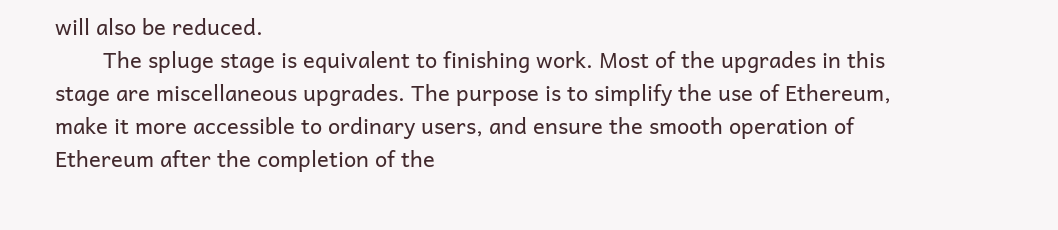will also be reduced.
        The spluge stage is equivalent to finishing work. Most of the upgrades in this stage are miscellaneous upgrades. The purpose is to simplify the use of Ethereum, make it more accessible to ordinary users, and ensure the smooth operation of Ethereum after the completion of the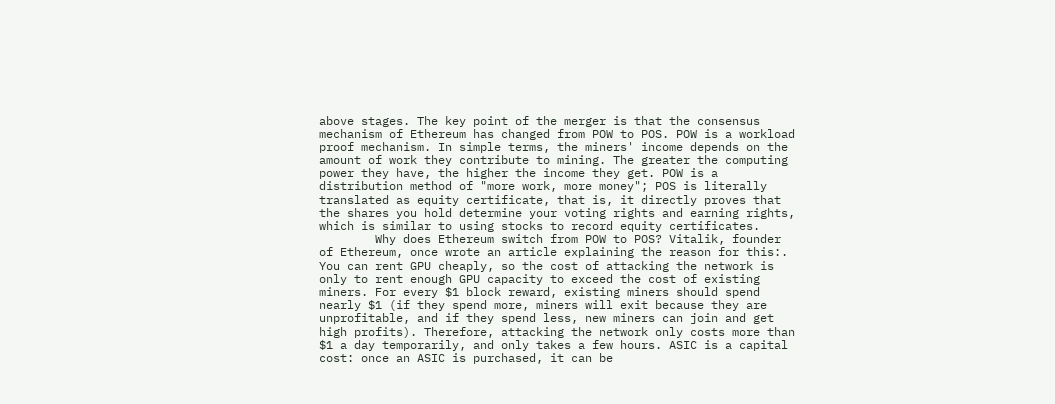above stages. The key point of the merger is that the consensus mechanism of Ethereum has changed from POW to POS. POW is a workload proof mechanism. In simple terms, the miners' income depends on the amount of work they contribute to mining. The greater the computing power they have, the higher the income they get. POW is a distribution method of "more work, more money"; POS is literally translated as equity certificate, that is, it directly proves that the shares you hold determine your voting rights and earning rights, which is similar to using stocks to record equity certificates.
        Why does Ethereum switch from POW to POS? Vitalik, founder of Ethereum, once wrote an article explaining the reason for this:. You can rent GPU cheaply, so the cost of attacking the network is only to rent enough GPU capacity to exceed the cost of existing miners. For every $1 block reward, existing miners should spend nearly $1 (if they spend more, miners will exit because they are unprofitable, and if they spend less, new miners can join and get high profits). Therefore, attacking the network only costs more than $1 a day temporarily, and only takes a few hours. ASIC is a capital cost: once an ASIC is purchased, it can be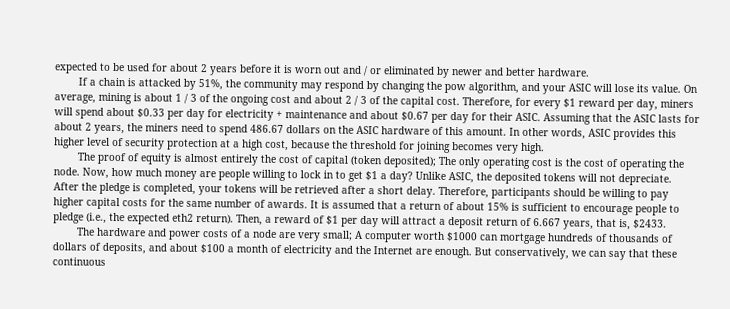expected to be used for about 2 years before it is worn out and / or eliminated by newer and better hardware.
        If a chain is attacked by 51%, the community may respond by changing the pow algorithm, and your ASIC will lose its value. On average, mining is about 1 / 3 of the ongoing cost and about 2 / 3 of the capital cost. Therefore, for every $1 reward per day, miners will spend about $0.33 per day for electricity + maintenance and about $0.67 per day for their ASIC. Assuming that the ASIC lasts for about 2 years, the miners need to spend 486.67 dollars on the ASIC hardware of this amount. In other words, ASIC provides this higher level of security protection at a high cost, because the threshold for joining becomes very high.
        The proof of equity is almost entirely the cost of capital (token deposited); The only operating cost is the cost of operating the node. Now, how much money are people willing to lock in to get $1 a day? Unlike ASIC, the deposited tokens will not depreciate. After the pledge is completed, your tokens will be retrieved after a short delay. Therefore, participants should be willing to pay higher capital costs for the same number of awards. It is assumed that a return of about 15% is sufficient to encourage people to pledge (i.e., the expected eth2 return). Then, a reward of $1 per day will attract a deposit return of 6.667 years, that is, $2433.
        The hardware and power costs of a node are very small; A computer worth $1000 can mortgage hundreds of thousands of dollars of deposits, and about $100 a month of electricity and the Internet are enough. But conservatively, we can say that these continuous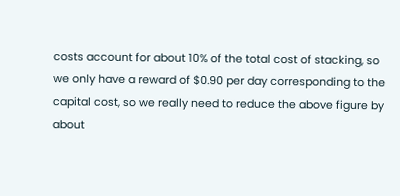costs account for about 10% of the total cost of stacking, so we only have a reward of $0.90 per day corresponding to the capital cost, so we really need to reduce the above figure by about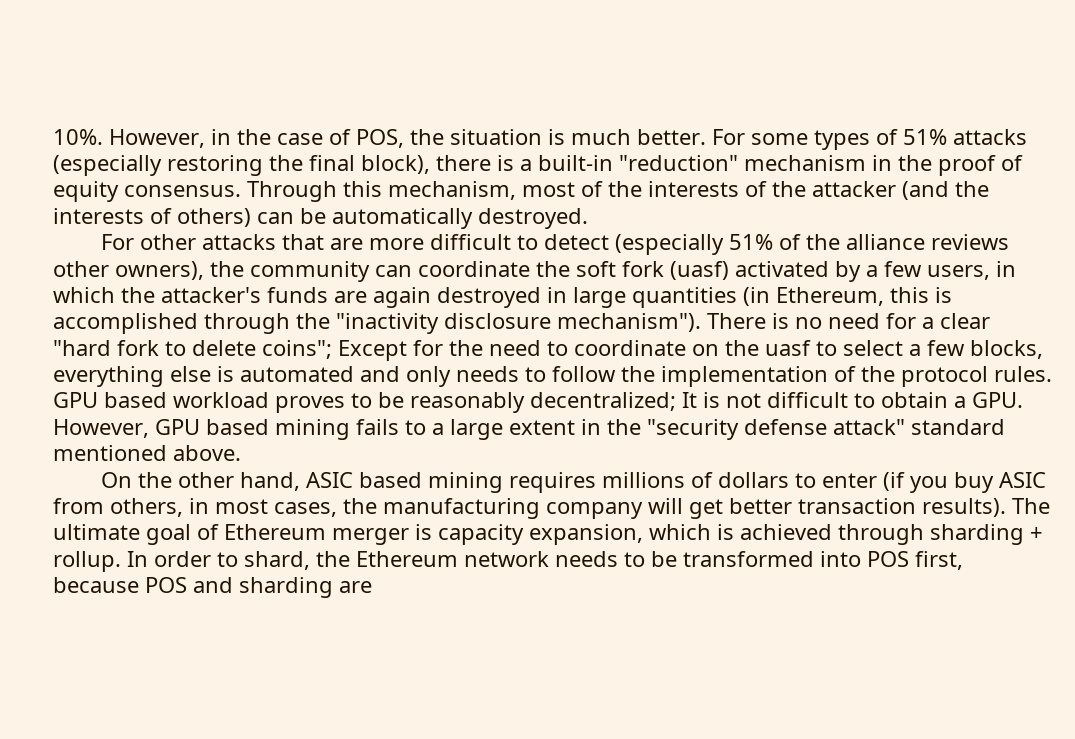10%. However, in the case of POS, the situation is much better. For some types of 51% attacks (especially restoring the final block), there is a built-in "reduction" mechanism in the proof of equity consensus. Through this mechanism, most of the interests of the attacker (and the interests of others) can be automatically destroyed.
        For other attacks that are more difficult to detect (especially 51% of the alliance reviews other owners), the community can coordinate the soft fork (uasf) activated by a few users, in which the attacker's funds are again destroyed in large quantities (in Ethereum, this is accomplished through the "inactivity disclosure mechanism"). There is no need for a clear "hard fork to delete coins"; Except for the need to coordinate on the uasf to select a few blocks, everything else is automated and only needs to follow the implementation of the protocol rules. GPU based workload proves to be reasonably decentralized; It is not difficult to obtain a GPU. However, GPU based mining fails to a large extent in the "security defense attack" standard mentioned above.
        On the other hand, ASIC based mining requires millions of dollars to enter (if you buy ASIC from others, in most cases, the manufacturing company will get better transaction results). The ultimate goal of Ethereum merger is capacity expansion, which is achieved through sharding + rollup. In order to shard, the Ethereum network needs to be transformed into POS first, because POS and sharding are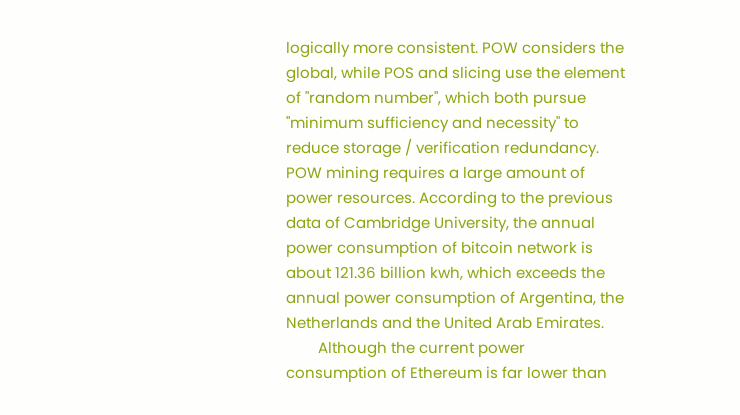logically more consistent. POW considers the global, while POS and slicing use the element of "random number", which both pursue "minimum sufficiency and necessity" to reduce storage / verification redundancy. POW mining requires a large amount of power resources. According to the previous data of Cambridge University, the annual power consumption of bitcoin network is about 121.36 billion kwh, which exceeds the annual power consumption of Argentina, the Netherlands and the United Arab Emirates.
        Although the current power consumption of Ethereum is far lower than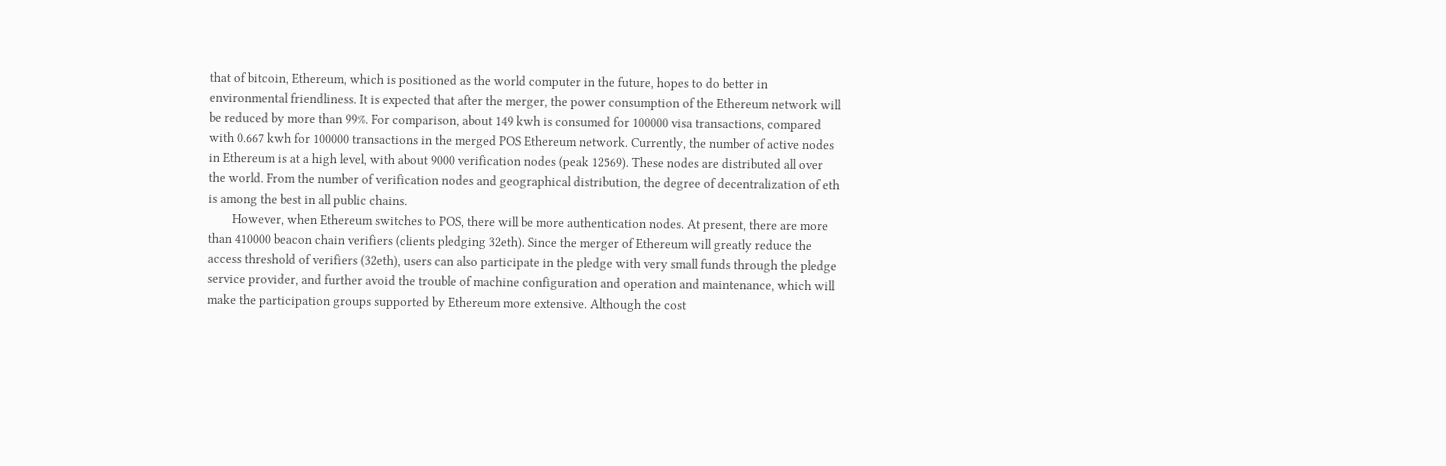that of bitcoin, Ethereum, which is positioned as the world computer in the future, hopes to do better in environmental friendliness. It is expected that after the merger, the power consumption of the Ethereum network will be reduced by more than 99%. For comparison, about 149 kwh is consumed for 100000 visa transactions, compared with 0.667 kwh for 100000 transactions in the merged POS Ethereum network. Currently, the number of active nodes in Ethereum is at a high level, with about 9000 verification nodes (peak 12569). These nodes are distributed all over the world. From the number of verification nodes and geographical distribution, the degree of decentralization of eth is among the best in all public chains.
        However, when Ethereum switches to POS, there will be more authentication nodes. At present, there are more than 410000 beacon chain verifiers (clients pledging 32eth). Since the merger of Ethereum will greatly reduce the access threshold of verifiers (32eth), users can also participate in the pledge with very small funds through the pledge service provider, and further avoid the trouble of machine configuration and operation and maintenance, which will make the participation groups supported by Ethereum more extensive. Although the cost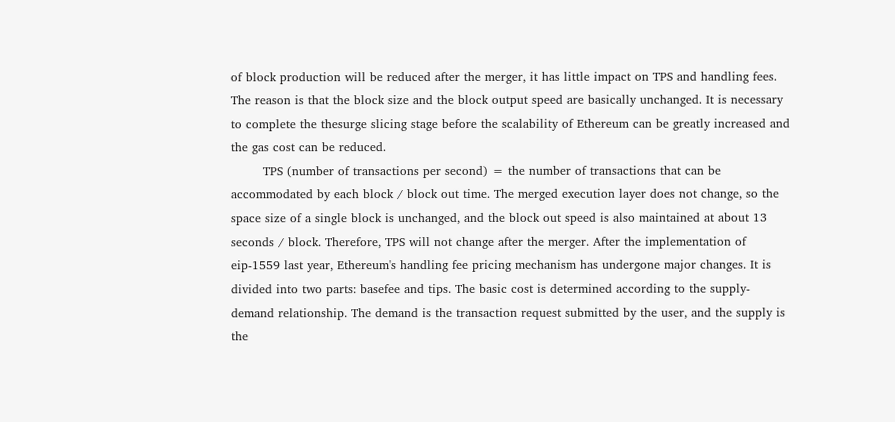of block production will be reduced after the merger, it has little impact on TPS and handling fees. The reason is that the block size and the block output speed are basically unchanged. It is necessary to complete the thesurge slicing stage before the scalability of Ethereum can be greatly increased and the gas cost can be reduced.
        TPS (number of transactions per second) = the number of transactions that can be accommodated by each block / block out time. The merged execution layer does not change, so the space size of a single block is unchanged, and the block out speed is also maintained at about 13 seconds / block. Therefore, TPS will not change after the merger. After the implementation of eip-1559 last year, Ethereum's handling fee pricing mechanism has undergone major changes. It is divided into two parts: basefee and tips. The basic cost is determined according to the supply-demand relationship. The demand is the transaction request submitted by the user, and the supply is the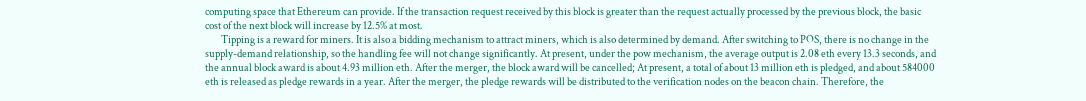computing space that Ethereum can provide. If the transaction request received by this block is greater than the request actually processed by the previous block, the basic cost of the next block will increase by 12.5% at most.
        Tipping is a reward for miners. It is also a bidding mechanism to attract miners, which is also determined by demand. After switching to POS, there is no change in the supply-demand relationship, so the handling fee will not change significantly. At present, under the pow mechanism, the average output is 2.08 eth every 13.3 seconds, and the annual block award is about 4.93 million eth. After the merger, the block award will be cancelled; At present, a total of about 13 million eth is pledged, and about 584000 eth is released as pledge rewards in a year. After the merger, the pledge rewards will be distributed to the verification nodes on the beacon chain. Therefore, the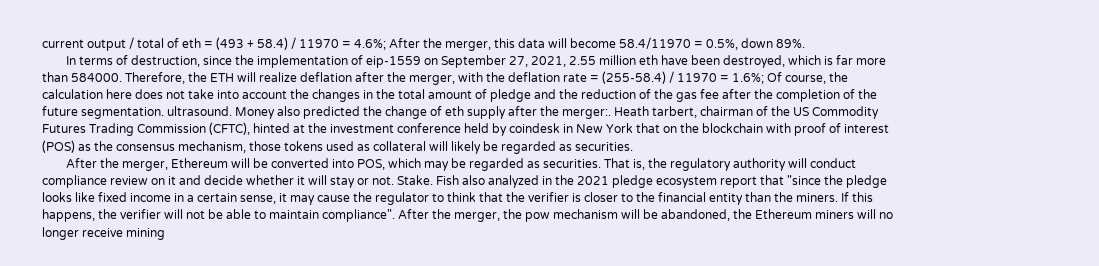current output / total of eth = (493 + 58.4) / 11970 = 4.6%; After the merger, this data will become 58.4/11970 = 0.5%, down 89%.
        In terms of destruction, since the implementation of eip-1559 on September 27, 2021, 2.55 million eth have been destroyed, which is far more than 584000. Therefore, the ETH will realize deflation after the merger, with the deflation rate = (255-58.4) / 11970 = 1.6%; Of course, the calculation here does not take into account the changes in the total amount of pledge and the reduction of the gas fee after the completion of the future segmentation. ultrasound. Money also predicted the change of eth supply after the merger:. Heath tarbert, chairman of the US Commodity Futures Trading Commission (CFTC), hinted at the investment conference held by coindesk in New York that on the blockchain with proof of interest (POS) as the consensus mechanism, those tokens used as collateral will likely be regarded as securities.
        After the merger, Ethereum will be converted into POS, which may be regarded as securities. That is, the regulatory authority will conduct compliance review on it and decide whether it will stay or not. Stake. Fish also analyzed in the 2021 pledge ecosystem report that "since the pledge looks like fixed income in a certain sense, it may cause the regulator to think that the verifier is closer to the financial entity than the miners. If this happens, the verifier will not be able to maintain compliance". After the merger, the pow mechanism will be abandoned, the Ethereum miners will no longer receive mining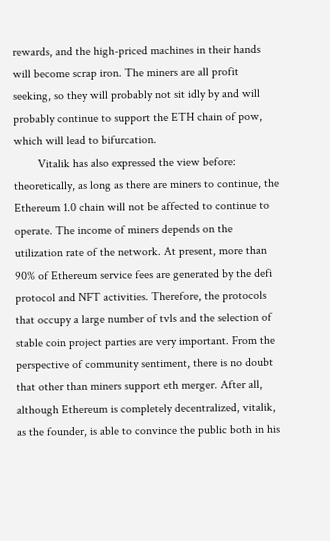rewards, and the high-priced machines in their hands will become scrap iron. The miners are all profit seeking, so they will probably not sit idly by and will probably continue to support the ETH chain of pow, which will lead to bifurcation.
        Vitalik has also expressed the view before: theoretically, as long as there are miners to continue, the Ethereum 1.0 chain will not be affected to continue to operate. The income of miners depends on the utilization rate of the network. At present, more than 90% of Ethereum service fees are generated by the defi protocol and NFT activities. Therefore, the protocols that occupy a large number of tvls and the selection of stable coin project parties are very important. From the perspective of community sentiment, there is no doubt that other than miners support eth merger. After all, although Ethereum is completely decentralized, vitalik, as the founder, is able to convince the public both in his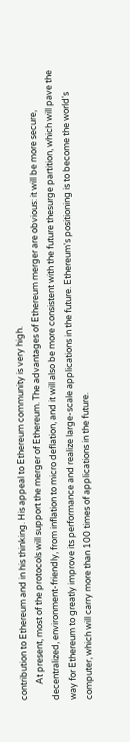contribution to Ethereum and in his thinking. His appeal to Ethereum community is very high.
        At present, most of the protocols will support the merger of Ethereum. The advantages of Ethereum merger are obvious: it will be more secure, decentralized, environment-friendly, from inflation to micro deflation, and it will also be more consistent with the future thesurge partition, which will pave the way for Ethereum to greatly improve its performance and realize large-scale applications in the future. Ethereum's positioning is to become the world's computer, which will carry more than 100 times of applications in the future.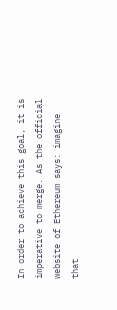In order to achieve this goal, it is imperative to merge. As the official website of Ethereum says: imagine that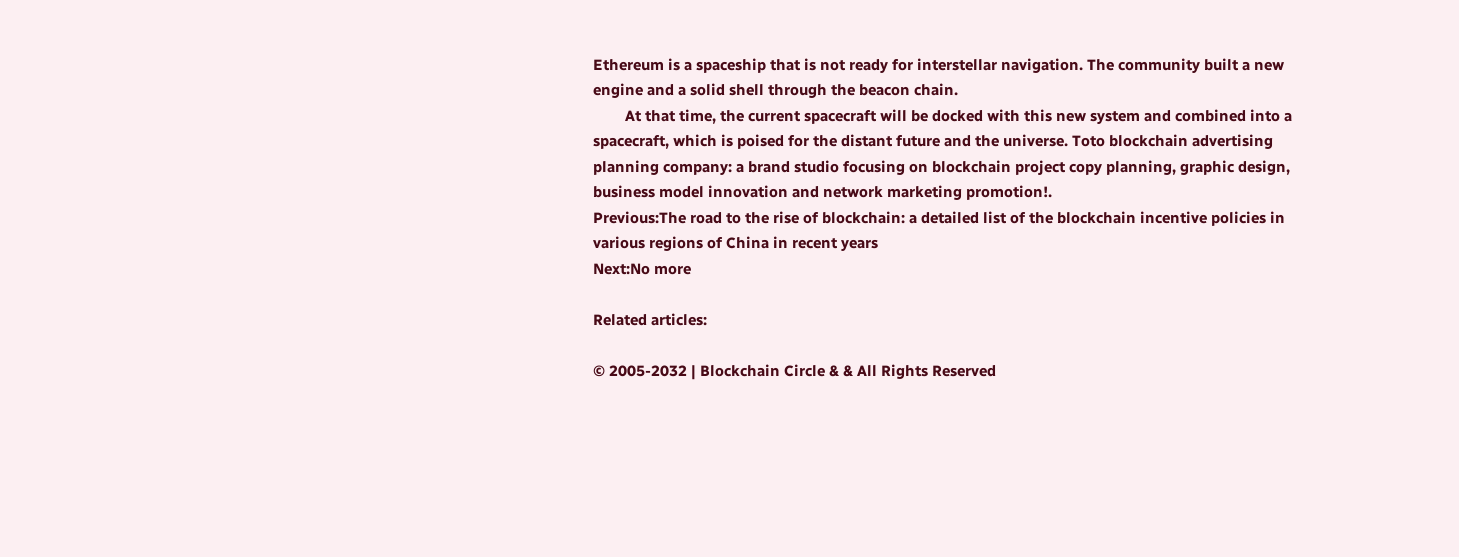Ethereum is a spaceship that is not ready for interstellar navigation. The community built a new engine and a solid shell through the beacon chain.
        At that time, the current spacecraft will be docked with this new system and combined into a spacecraft, which is poised for the distant future and the universe. Toto blockchain advertising planning company: a brand studio focusing on blockchain project copy planning, graphic design, business model innovation and network marketing promotion!.
Previous:The road to the rise of blockchain: a detailed list of the blockchain incentive policies in various regions of China in recent years
Next:No more

Related articles:

© 2005-2032 | Blockchain Circle & & All Rights Reserved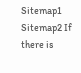Sitemap1 Sitemap2 If there is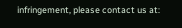infringement, please contact us at: